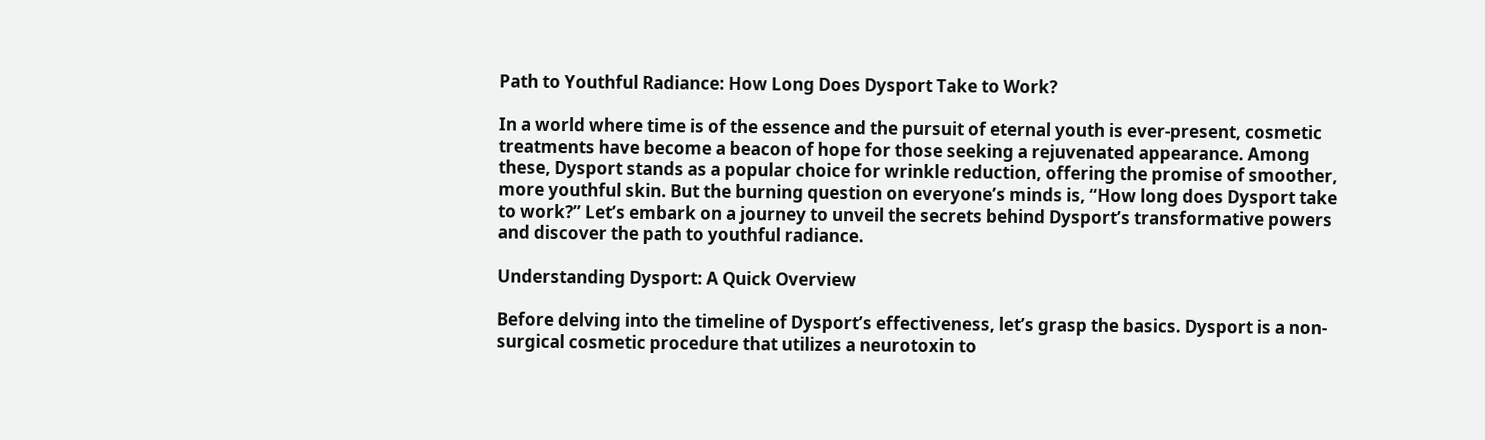Path to Youthful Radiance: How Long Does Dysport Take to Work?

In a world where time is of the essence and the pursuit of eternal youth is ever-present, cosmetic treatments have become a beacon of hope for those seeking a rejuvenated appearance. Among these, Dysport stands as a popular choice for wrinkle reduction, offering the promise of smoother, more youthful skin. But the burning question on everyone’s minds is, “How long does Dysport take to work?” Let’s embark on a journey to unveil the secrets behind Dysport’s transformative powers and discover the path to youthful radiance.

Understanding Dysport: A Quick Overview

Before delving into the timeline of Dysport’s effectiveness, let’s grasp the basics. Dysport is a non-surgical cosmetic procedure that utilizes a neurotoxin to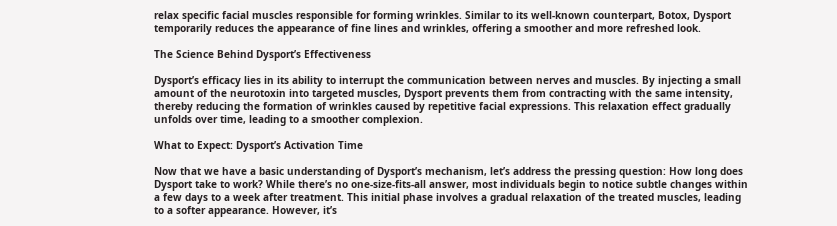relax specific facial muscles responsible for forming wrinkles. Similar to its well-known counterpart, Botox, Dysport temporarily reduces the appearance of fine lines and wrinkles, offering a smoother and more refreshed look.

The Science Behind Dysport’s Effectiveness

Dysport’s efficacy lies in its ability to interrupt the communication between nerves and muscles. By injecting a small amount of the neurotoxin into targeted muscles, Dysport prevents them from contracting with the same intensity, thereby reducing the formation of wrinkles caused by repetitive facial expressions. This relaxation effect gradually unfolds over time, leading to a smoother complexion.

What to Expect: Dysport’s Activation Time

Now that we have a basic understanding of Dysport’s mechanism, let’s address the pressing question: How long does Dysport take to work? While there’s no one-size-fits-all answer, most individuals begin to notice subtle changes within a few days to a week after treatment. This initial phase involves a gradual relaxation of the treated muscles, leading to a softer appearance. However, it’s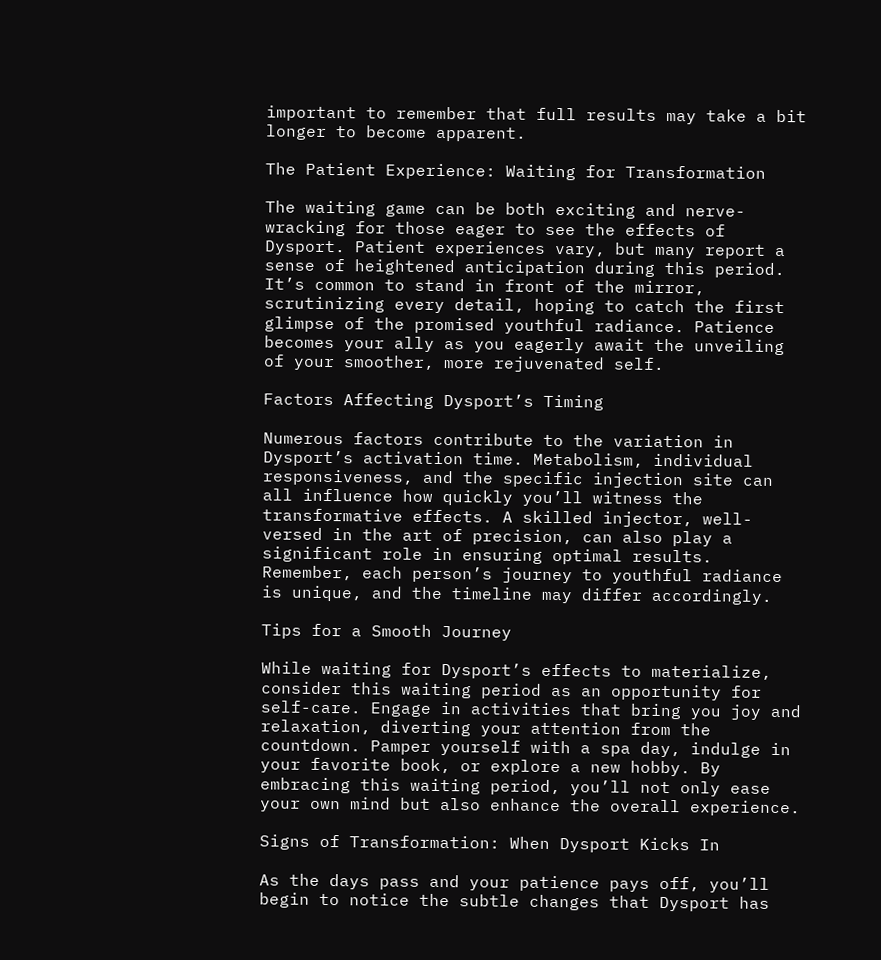important to remember that full results may take a bit longer to become apparent.

The Patient Experience: Waiting for Transformation

The waiting game can be both exciting and nerve-wracking for those eager to see the effects of Dysport. Patient experiences vary, but many report a sense of heightened anticipation during this period. It’s common to stand in front of the mirror, scrutinizing every detail, hoping to catch the first glimpse of the promised youthful radiance. Patience becomes your ally as you eagerly await the unveiling of your smoother, more rejuvenated self.

Factors Affecting Dysport’s Timing

Numerous factors contribute to the variation in Dysport’s activation time. Metabolism, individual responsiveness, and the specific injection site can all influence how quickly you’ll witness the transformative effects. A skilled injector, well-versed in the art of precision, can also play a significant role in ensuring optimal results. Remember, each person’s journey to youthful radiance is unique, and the timeline may differ accordingly.

Tips for a Smooth Journey

While waiting for Dysport’s effects to materialize, consider this waiting period as an opportunity for self-care. Engage in activities that bring you joy and relaxation, diverting your attention from the countdown. Pamper yourself with a spa day, indulge in your favorite book, or explore a new hobby. By embracing this waiting period, you’ll not only ease your own mind but also enhance the overall experience.

Signs of Transformation: When Dysport Kicks In

As the days pass and your patience pays off, you’ll begin to notice the subtle changes that Dysport has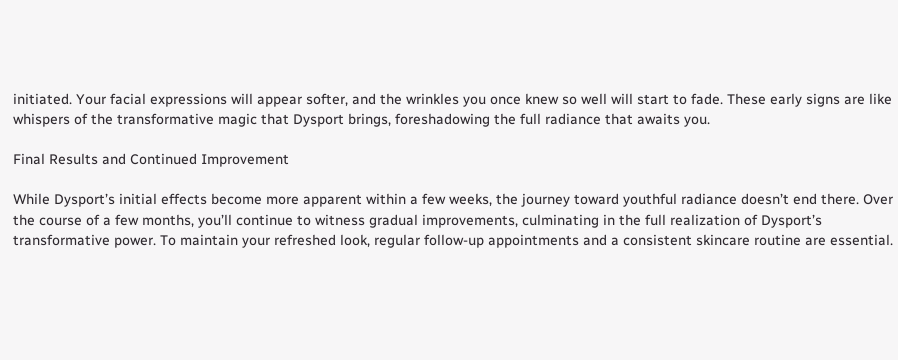initiated. Your facial expressions will appear softer, and the wrinkles you once knew so well will start to fade. These early signs are like whispers of the transformative magic that Dysport brings, foreshadowing the full radiance that awaits you.

Final Results and Continued Improvement

While Dysport’s initial effects become more apparent within a few weeks, the journey toward youthful radiance doesn’t end there. Over the course of a few months, you’ll continue to witness gradual improvements, culminating in the full realization of Dysport’s transformative power. To maintain your refreshed look, regular follow-up appointments and a consistent skincare routine are essential.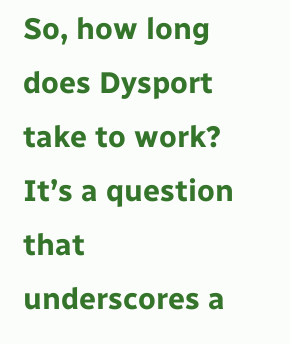So, how long does Dysport take to work? It’s a question that underscores a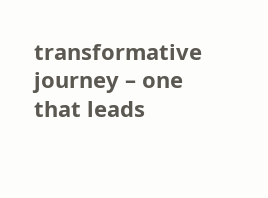transformative journey – one that leads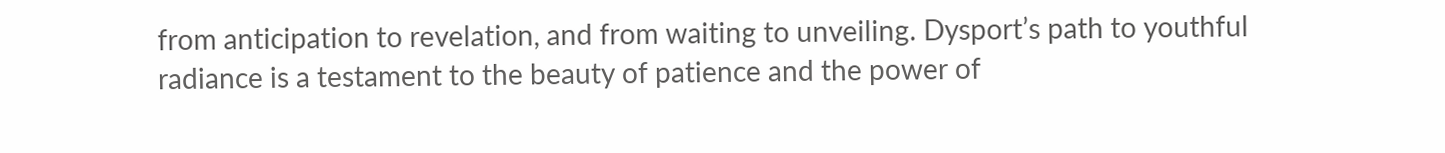from anticipation to revelation, and from waiting to unveiling. Dysport’s path to youthful radiance is a testament to the beauty of patience and the power of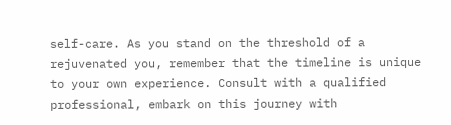self-care. As you stand on the threshold of a rejuvenated you, remember that the timeline is unique to your own experience. Consult with a qualified professional, embark on this journey with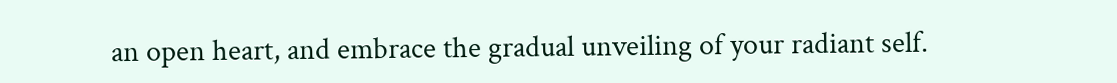an open heart, and embrace the gradual unveiling of your radiant self.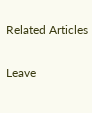Related Articles

Leave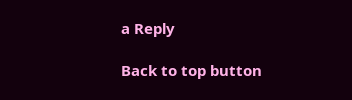a Reply

Back to top button